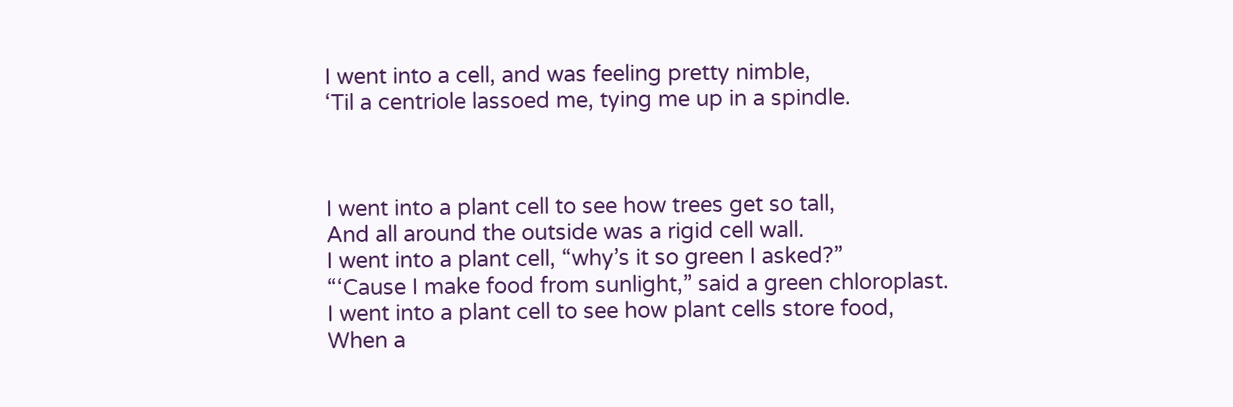I went into a cell, and was feeling pretty nimble,
‘Til a centriole lassoed me, tying me up in a spindle.



I went into a plant cell to see how trees get so tall,
And all around the outside was a rigid cell wall.
I went into a plant cell, “why’s it so green I asked?”
“‘Cause I make food from sunlight,” said a green chloroplast.
I went into a plant cell to see how plant cells store food,
When a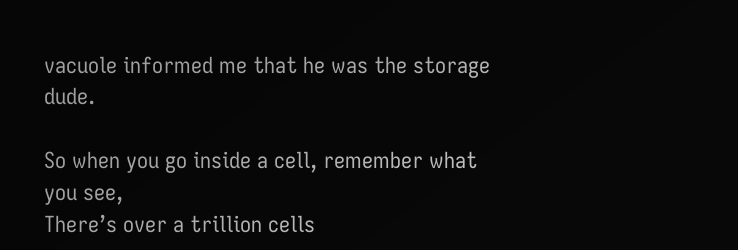vacuole informed me that he was the storage dude.

So when you go inside a cell, remember what you see,
There’s over a trillion cells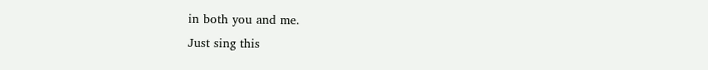in both you and me.
Just sing this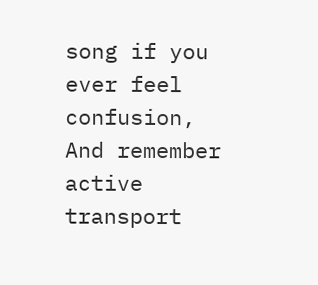song if you ever feel confusion,
And remember active transport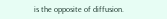is the opposite of diffusion.